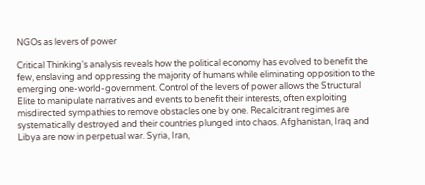NGOs as levers of power

Critical Thinking's analysis reveals how the political economy has evolved to benefit the few, enslaving and oppressing the majority of humans while eliminating opposition to the emerging one-world-government. Control of the levers of power allows the Structural Elite to manipulate narratives and events to benefit their interests, often exploiting misdirected sympathies to remove obstacles one by one. Recalcitrant regimes are systematically destroyed and their countries plunged into chaos. Afghanistan, Iraq and Libya are now in perpetual war. Syria, Iran,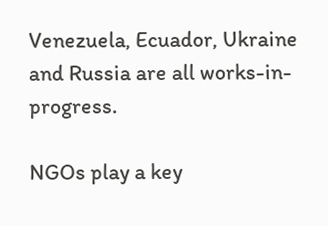Venezuela, Ecuador, Ukraine and Russia are all works-in-progress.

NGOs play a key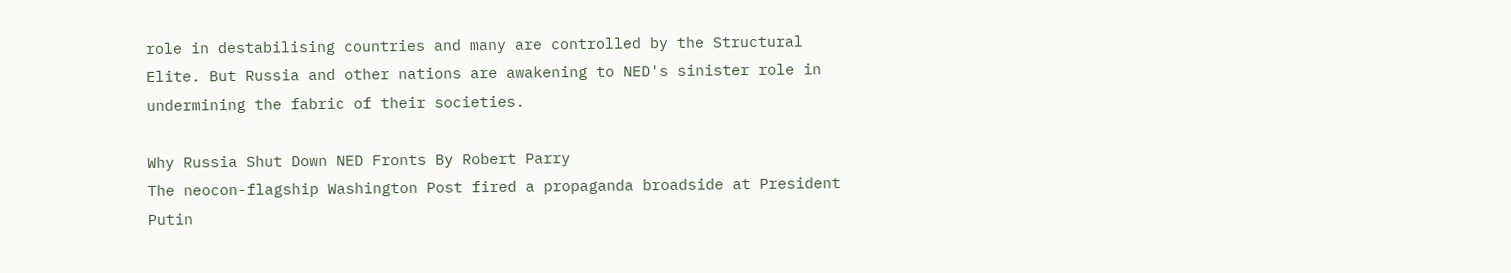role in destabilising countries and many are controlled by the Structural Elite. But Russia and other nations are awakening to NED's sinister role in undermining the fabric of their societies.

Why Russia Shut Down NED Fronts By Robert Parry
The neocon-flagship Washington Post fired a propaganda broadside at President Putin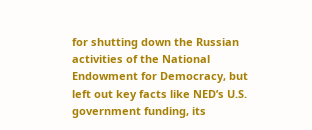for shutting down the Russian activities of the National Endowment for Democracy, but left out key facts like NED’s U.S. government funding, its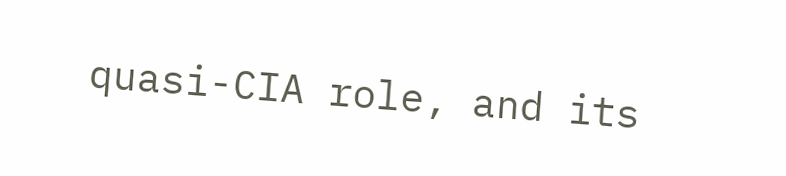quasi-CIA role, and its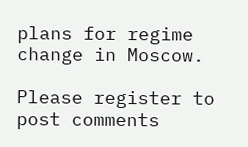plans for regime change in Moscow.

Please register to post comments